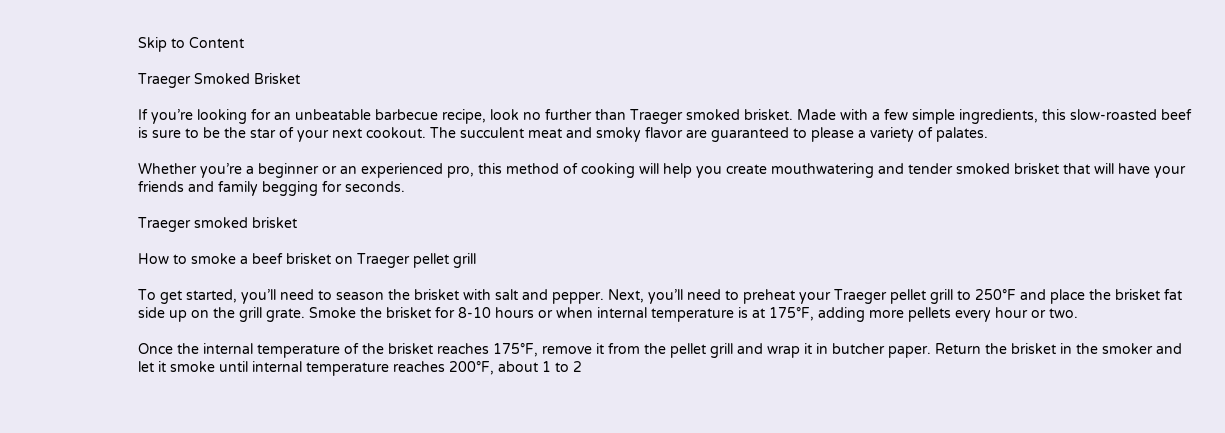Skip to Content

Traeger Smoked Brisket

If you’re looking for an unbeatable barbecue recipe, look no further than Traeger smoked brisket. Made with a few simple ingredients, this slow-roasted beef is sure to be the star of your next cookout. The succulent meat and smoky flavor are guaranteed to please a variety of palates.

Whether you’re a beginner or an experienced pro, this method of cooking will help you create mouthwatering and tender smoked brisket that will have your friends and family begging for seconds.

Traeger smoked brisket

How to smoke a beef brisket on Traeger pellet grill

To get started, you’ll need to season the brisket with salt and pepper. Next, you’ll need to preheat your Traeger pellet grill to 250°F and place the brisket fat side up on the grill grate. Smoke the brisket for 8-10 hours or when internal temperature is at 175°F, adding more pellets every hour or two.

Once the internal temperature of the brisket reaches 175°F, remove it from the pellet grill and wrap it in butcher paper. Return the brisket in the smoker and let it smoke until internal temperature reaches 200°F, about 1 to 2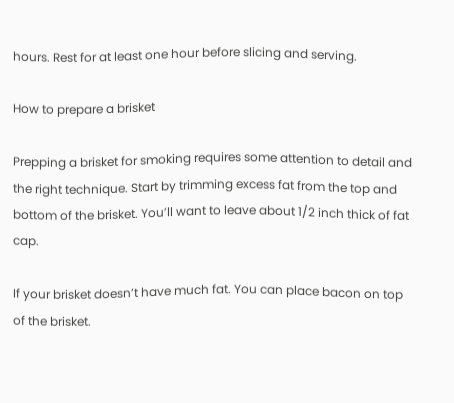hours. Rest for at least one hour before slicing and serving.

How to prepare a brisket

Prepping a brisket for smoking requires some attention to detail and the right technique. Start by trimming excess fat from the top and bottom of the brisket. You’ll want to leave about 1/2 inch thick of fat cap.

If your brisket doesn’t have much fat. You can place bacon on top of the brisket.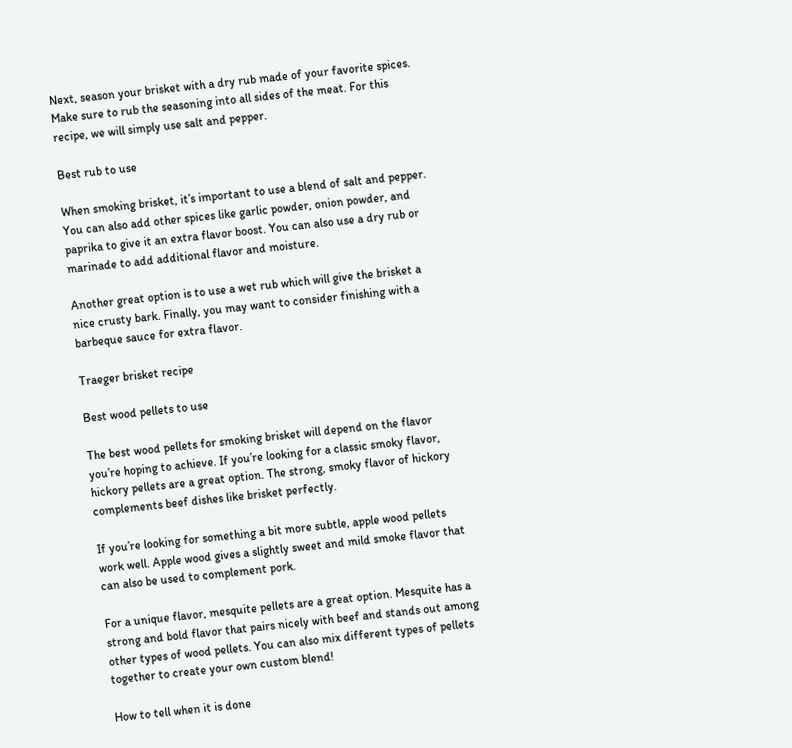Next, season your brisket with a dry rub made of your favorite spices. Make sure to rub the seasoning into all sides of the meat. For this recipe, we will simply use salt and pepper.

Best rub to use

When smoking brisket, it’s important to use a blend of salt and pepper. You can also add other spices like garlic powder, onion powder, and paprika to give it an extra flavor boost. You can also use a dry rub or marinade to add additional flavor and moisture.

Another great option is to use a wet rub which will give the brisket a nice crusty bark. Finally, you may want to consider finishing with a barbeque sauce for extra flavor.

Traeger brisket recipe

Best wood pellets to use

The best wood pellets for smoking brisket will depend on the flavor you’re hoping to achieve. If you’re looking for a classic smoky flavor, hickory pellets are a great option. The strong, smoky flavor of hickory complements beef dishes like brisket perfectly.

If you’re looking for something a bit more subtle, apple wood pellets work well. Apple wood gives a slightly sweet and mild smoke flavor that can also be used to complement pork.

For a unique flavor, mesquite pellets are a great option. Mesquite has a strong and bold flavor that pairs nicely with beef and stands out among other types of wood pellets. You can also mix different types of pellets together to create your own custom blend!

How to tell when it is done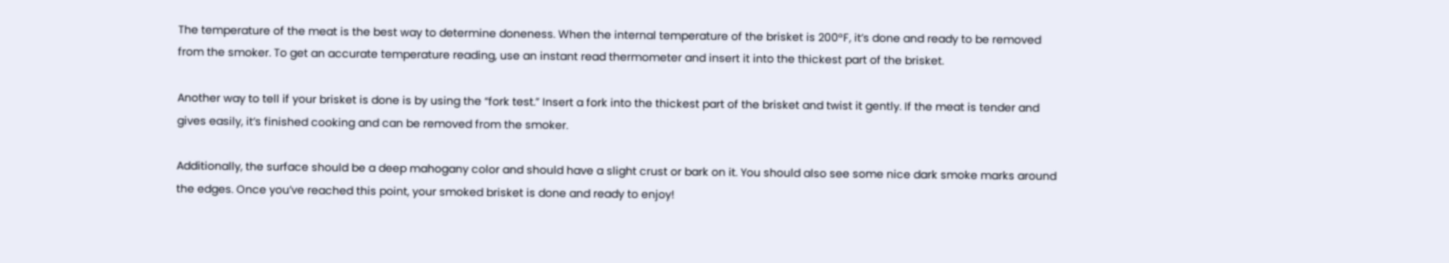The temperature of the meat is the best way to determine doneness. When the internal temperature of the brisket is 200°F, it’s done and ready to be removed from the smoker. To get an accurate temperature reading, use an instant read thermometer and insert it into the thickest part of the brisket.

Another way to tell if your brisket is done is by using the “fork test.” Insert a fork into the thickest part of the brisket and twist it gently. If the meat is tender and gives easily, it’s finished cooking and can be removed from the smoker.

Additionally, the surface should be a deep mahogany color and should have a slight crust or bark on it. You should also see some nice dark smoke marks around the edges. Once you’ve reached this point, your smoked brisket is done and ready to enjoy!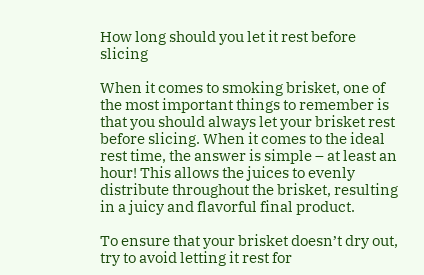How long should you let it rest before slicing

When it comes to smoking brisket, one of the most important things to remember is that you should always let your brisket rest before slicing. When it comes to the ideal rest time, the answer is simple – at least an hour! This allows the juices to evenly distribute throughout the brisket, resulting in a juicy and flavorful final product.

To ensure that your brisket doesn’t dry out, try to avoid letting it rest for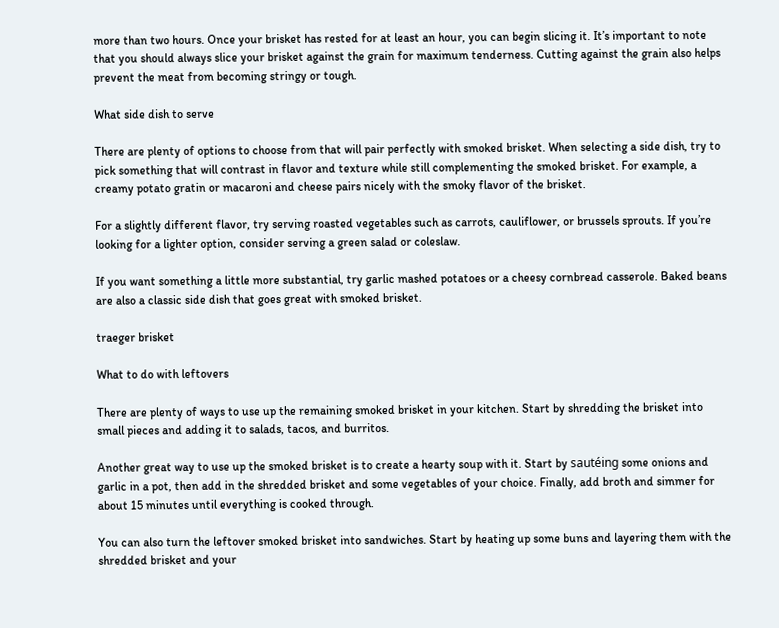more than two hours. Once your brisket has rested for at least an hour, you can begin slicing it. It’s important to note that you should always slice your brisket against the grain for maximum tenderness. Cutting against the grain also helps prevent the meat from becoming stringy or tough.

What side dish to serve

There are plenty of options to choose from that will pair perfectly with smoked brisket. When selecting a side dish, try to pick something that will contrast in flavor and texture while still complementing the smoked brisket. For example, a creamy potato gratin or macaroni and cheese pairs nicely with the smoky flavor of the brisket.

For a slightly different flavor, try serving roasted vegetables such as carrots, cauliflower, or brussels sprouts. If you’re looking for a lighter option, consider serving a green salad or coleslaw.

If you want something a little more substantial, try garlic mashed potatoes or a cheesy cornbread casserole. Baked beans are also a classic side dish that goes great with smoked brisket.

traeger brisket

What to do with leftovers

There are plenty of ways to use up the remaining smoked brisket in your kitchen. Start by shredding the brisket into small pieces and adding it to salads, tacos, and burritos.

Another great way to use up the smoked brisket is to create a hearty soup with it. Start by sautéing some onions and garlic in a pot, then add in the shredded brisket and some vegetables of your choice. Finally, add broth and simmer for about 15 minutes until everything is cooked through.

You can also turn the leftover smoked brisket into sandwiches. Start by heating up some buns and layering them with the shredded brisket and your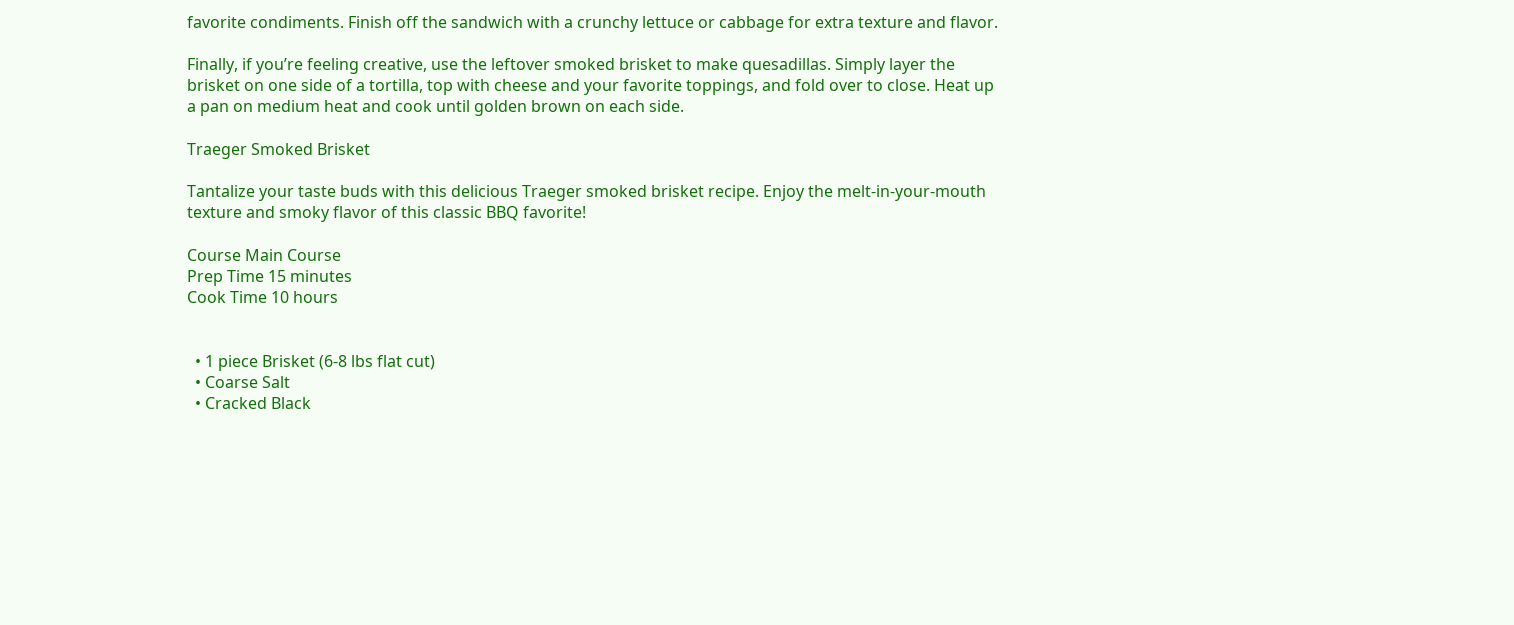favorite condiments. Finish off the sandwich with a crunchy lettuce or cabbage for extra texture and flavor.

Finally, if you’re feeling creative, use the leftover smoked brisket to make quesadillas. Simply layer the brisket on one side of a tortilla, top with cheese and your favorite toppings, and fold over to close. Heat up a pan on medium heat and cook until golden brown on each side.

Traeger Smoked Brisket

Tantalize your taste buds with this delicious Traeger smoked brisket recipe. Enjoy the melt-in-your-mouth texture and smoky flavor of this classic BBQ favorite!

Course Main Course
Prep Time 15 minutes
Cook Time 10 hours


  • 1 piece Brisket (6-8 lbs flat cut)
  • Coarse Salt
  • Cracked Black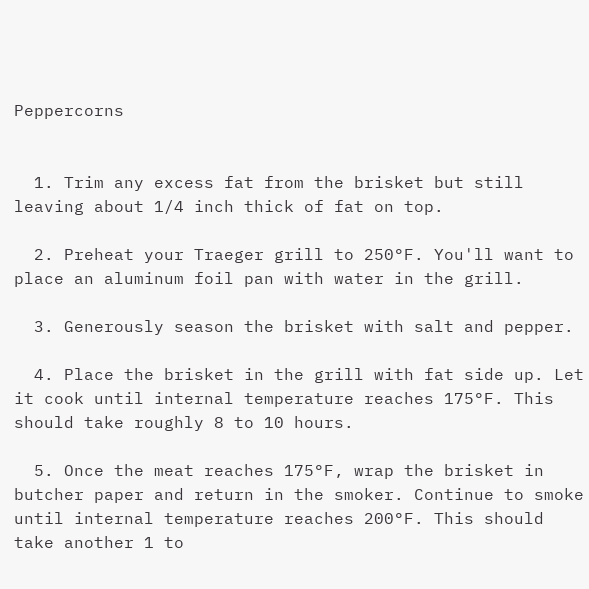Peppercorns


  1. Trim any excess fat from the brisket but still leaving about 1/4 inch thick of fat on top.

  2. Preheat your Traeger grill to 250°F. You'll want to place an aluminum foil pan with water in the grill.

  3. Generously season the brisket with salt and pepper.

  4. Place the brisket in the grill with fat side up. Let it cook until internal temperature reaches 175°F. This should take roughly 8 to 10 hours.

  5. Once the meat reaches 175°F, wrap the brisket in butcher paper and return in the smoker. Continue to smoke until internal temperature reaches 200°F. This should take another 1 to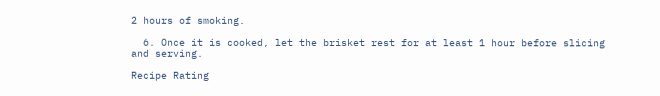2 hours of smoking.

  6. Once it is cooked, let the brisket rest for at least 1 hour before slicing and serving.

Recipe Rating